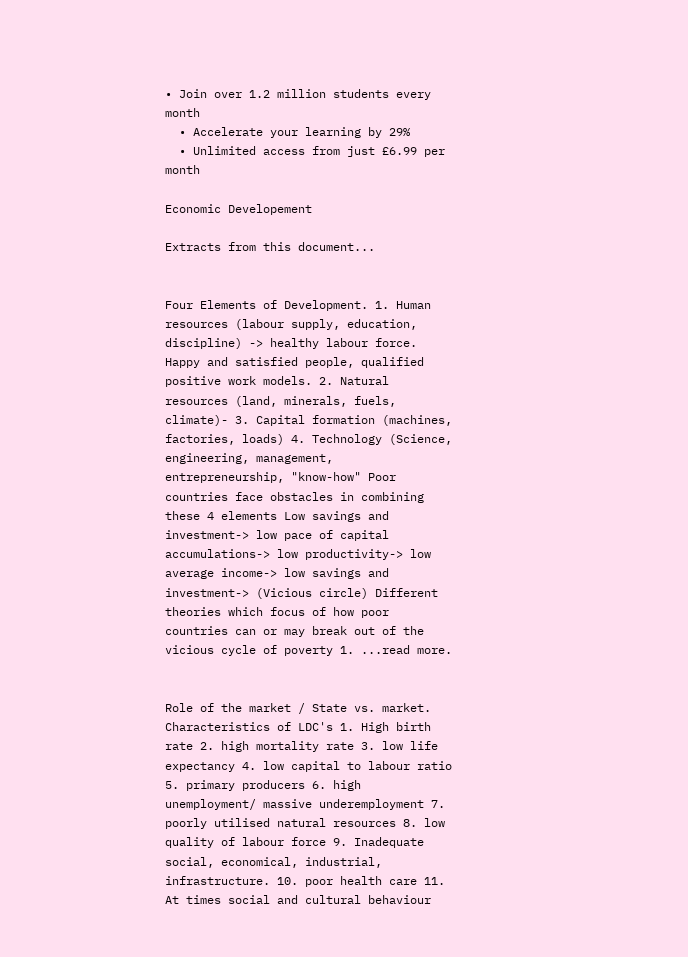• Join over 1.2 million students every month
  • Accelerate your learning by 29%
  • Unlimited access from just £6.99 per month

Economic Developement

Extracts from this document...


Four Elements of Development. 1. Human resources (labour supply, education, discipline) -> healthy labour force. Happy and satisfied people, qualified positive work models. 2. Natural resources (land, minerals, fuels, climate)- 3. Capital formation (machines, factories, loads) 4. Technology (Science, engineering, management, entrepreneurship, "know-how" Poor countries face obstacles in combining these 4 elements Low savings and investment-> low pace of capital accumulations-> low productivity-> low average income-> low savings and investment-> (Vicious circle) Different theories which focus of how poor countries can or may break out of the vicious cycle of poverty 1. ...read more.


Role of the market / State vs. market. Characteristics of LDC's 1. High birth rate 2. high mortality rate 3. low life expectancy 4. low capital to labour ratio 5. primary producers 6. high unemployment/ massive underemployment 7. poorly utilised natural resources 8. low quality of labour force 9. Inadequate social, economical, industrial, infrastructure. 10. poor health care 11. At times social and cultural behaviour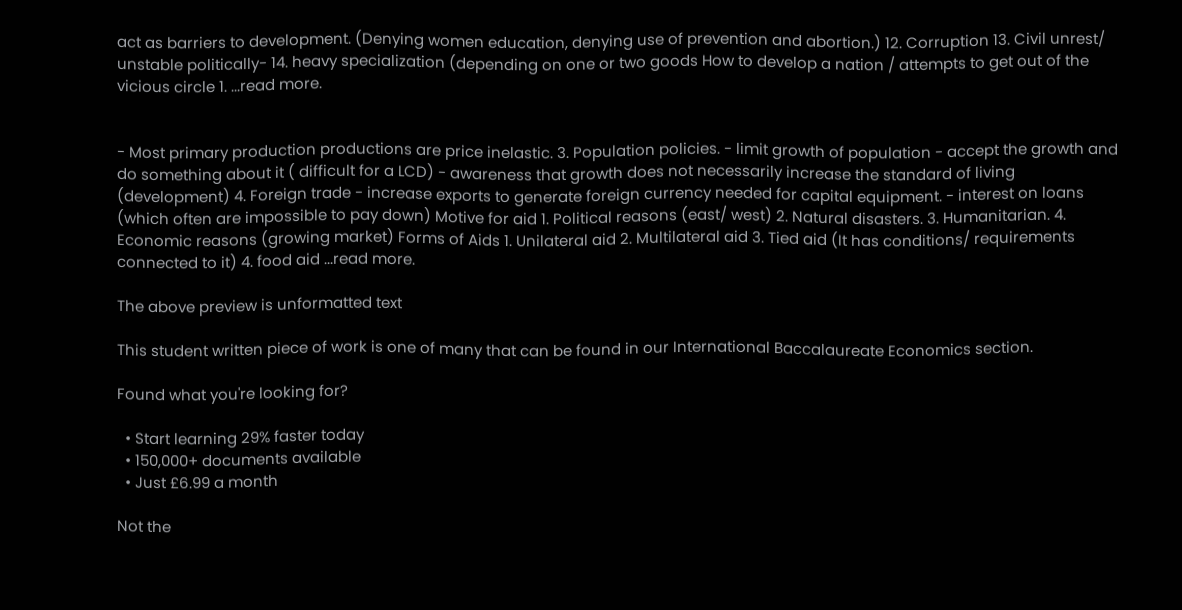act as barriers to development. (Denying women education, denying use of prevention and abortion.) 12. Corruption 13. Civil unrest/ unstable politically- 14. heavy specialization (depending on one or two goods How to develop a nation / attempts to get out of the vicious circle 1. ...read more.


- Most primary production productions are price inelastic. 3. Population policies. - limit growth of population - accept the growth and do something about it ( difficult for a LCD) - awareness that growth does not necessarily increase the standard of living (development) 4. Foreign trade - increase exports to generate foreign currency needed for capital equipment. - interest on loans (which often are impossible to pay down) Motive for aid 1. Political reasons (east/ west) 2. Natural disasters. 3. Humanitarian. 4. Economic reasons (growing market) Forms of Aids 1. Unilateral aid 2. Multilateral aid 3. Tied aid (It has conditions/ requirements connected to it) 4. food aid ...read more.

The above preview is unformatted text

This student written piece of work is one of many that can be found in our International Baccalaureate Economics section.

Found what you're looking for?

  • Start learning 29% faster today
  • 150,000+ documents available
  • Just £6.99 a month

Not the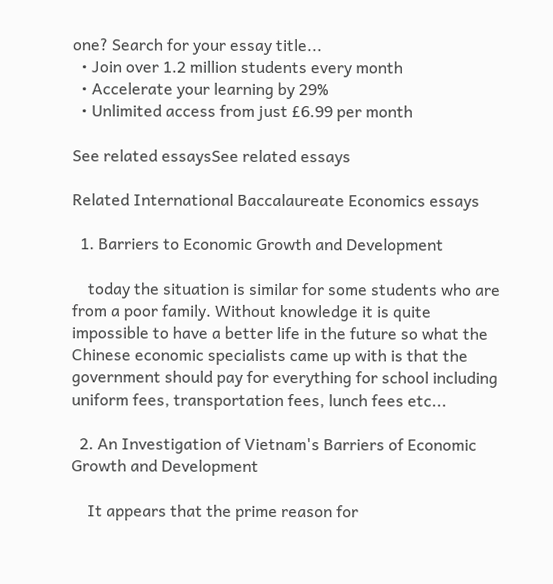one? Search for your essay title...
  • Join over 1.2 million students every month
  • Accelerate your learning by 29%
  • Unlimited access from just £6.99 per month

See related essaysSee related essays

Related International Baccalaureate Economics essays

  1. Barriers to Economic Growth and Development

    today the situation is similar for some students who are from a poor family. Without knowledge it is quite impossible to have a better life in the future so what the Chinese economic specialists came up with is that the government should pay for everything for school including uniform fees, transportation fees, lunch fees etc...

  2. An Investigation of Vietnam's Barriers of Economic Growth and Development

    It appears that the prime reason for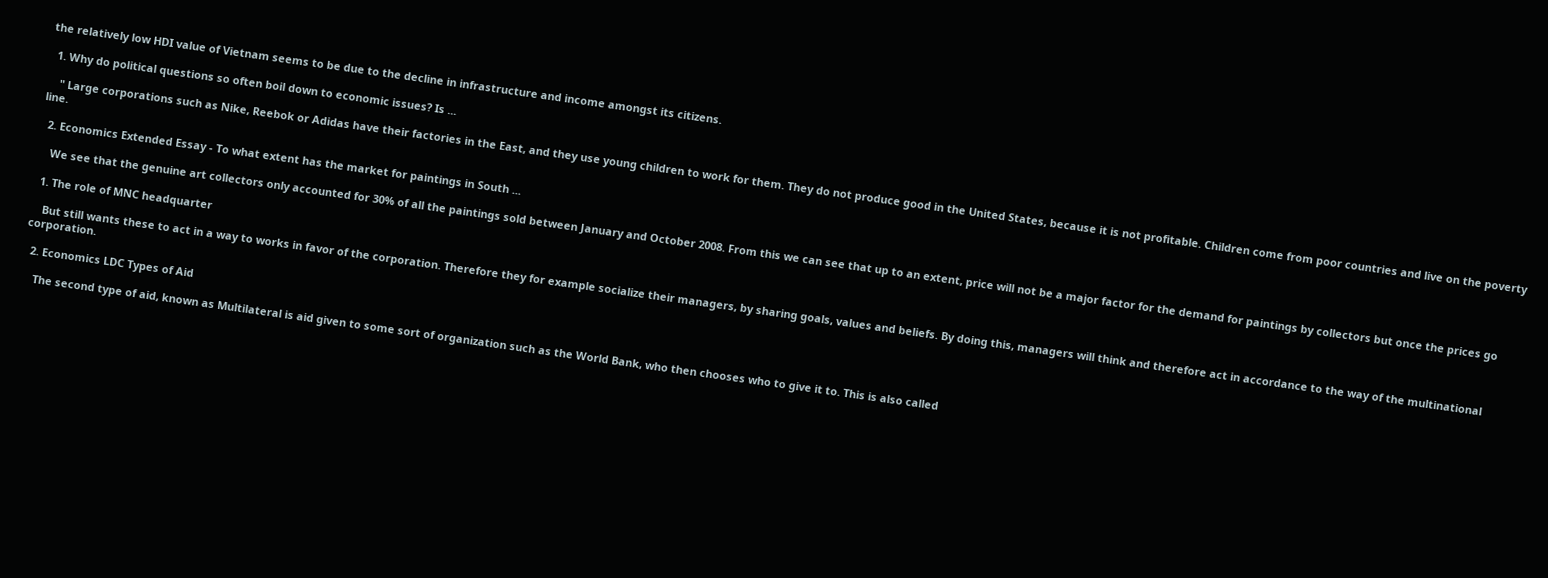the relatively low HDI value of Vietnam seems to be due to the decline in infrastructure and income amongst its citizens.

  1. Why do political questions so often boil down to economic issues? Is ...

    " Large corporations such as Nike, Reebok or Adidas have their factories in the East, and they use young children to work for them. They do not produce good in the United States, because it is not profitable. Children come from poor countries and live on the poverty line.

  2. Economics Extended Essay - To what extent has the market for paintings in South ...

    We see that the genuine art collectors only accounted for 30% of all the paintings sold between January and October 2008. From this we can see that up to an extent, price will not be a major factor for the demand for paintings by collectors but once the prices go

  1. The role of MNC headquarter

    But still wants these to act in a way to works in favor of the corporation. Therefore they for example socialize their managers, by sharing goals, values and beliefs. By doing this, managers will think and therefore act in accordance to the way of the multinational corporation.

  2. Economics LDC Types of Aid

    The second type of aid, known as Multilateral is aid given to some sort of organization such as the World Bank, who then chooses who to give it to. This is also called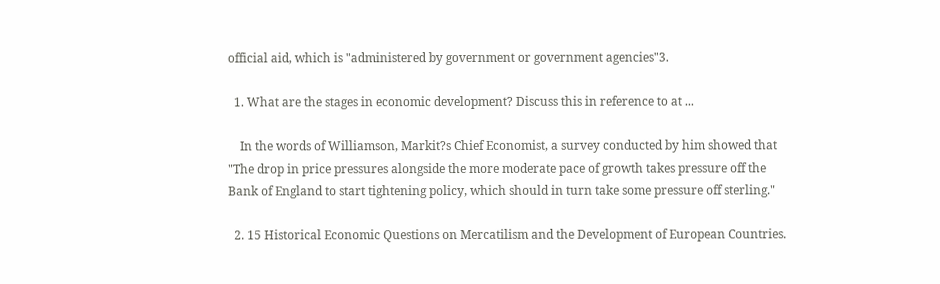official aid, which is "administered by government or government agencies"3.

  1. What are the stages in economic development? Discuss this in reference to at ...

    In the words of Williamson, Markit?s Chief Economist, a survey conducted by him showed that "The drop in price pressures alongside the more moderate pace of growth takes pressure off the Bank of England to start tightening policy, which should in turn take some pressure off sterling."

  2. 15 Historical Economic Questions on Mercatilism and the Development of European Countries.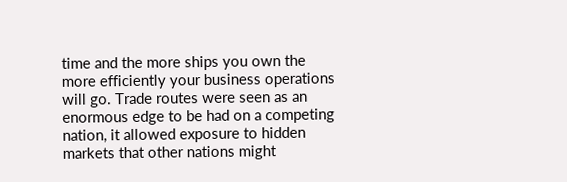time and the more ships you own the more efficiently your business operations will go. Trade routes were seen as an enormous edge to be had on a competing nation, it allowed exposure to hidden markets that other nations might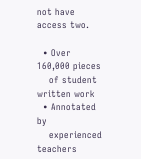not have access two.

  • Over 160,000 pieces
    of student written work
  • Annotated by
    experienced teachers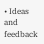• Ideas and feedback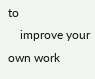to
    improve your own work